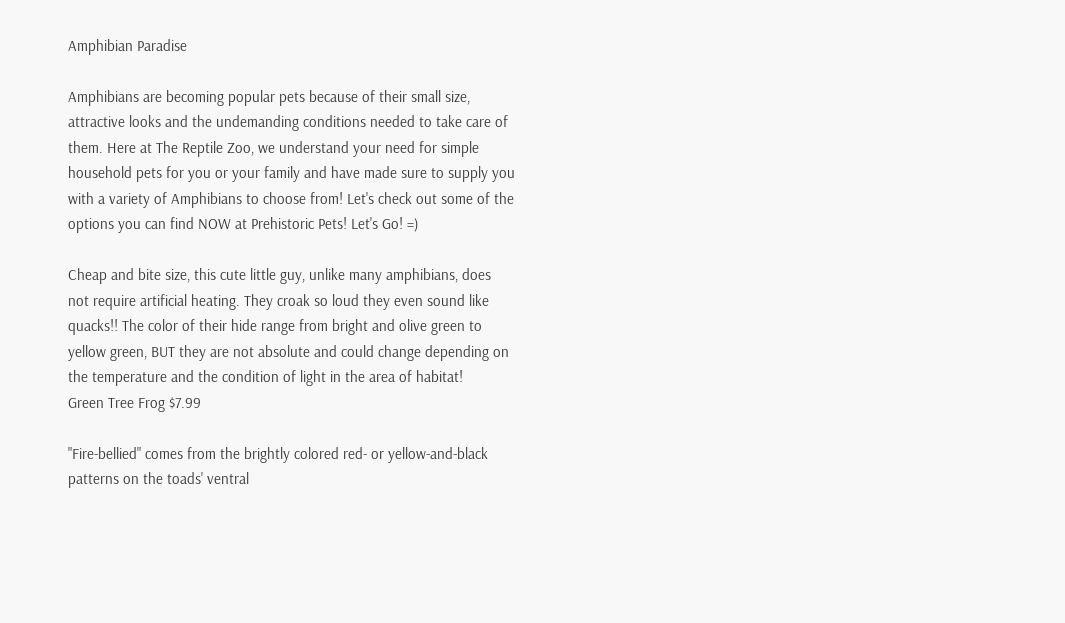Amphibian Paradise

Amphibians are becoming popular pets because of their small size, attractive looks and the undemanding conditions needed to take care of them. Here at The Reptile Zoo, we understand your need for simple household pets for you or your family and have made sure to supply you with a variety of Amphibians to choose from! Let's check out some of the options you can find NOW at Prehistoric Pets! Let's Go! =)

Cheap and bite size, this cute little guy, unlike many amphibians, does not require artificial heating. They croak so loud they even sound like quacks!! The color of their hide range from bright and olive green to yellow green, BUT they are not absolute and could change depending on the temperature and the condition of light in the area of habitat!
Green Tree Frog $7.99

"Fire-bellied" comes from the brightly colored red- or yellow-and-black patterns on the toads' ventral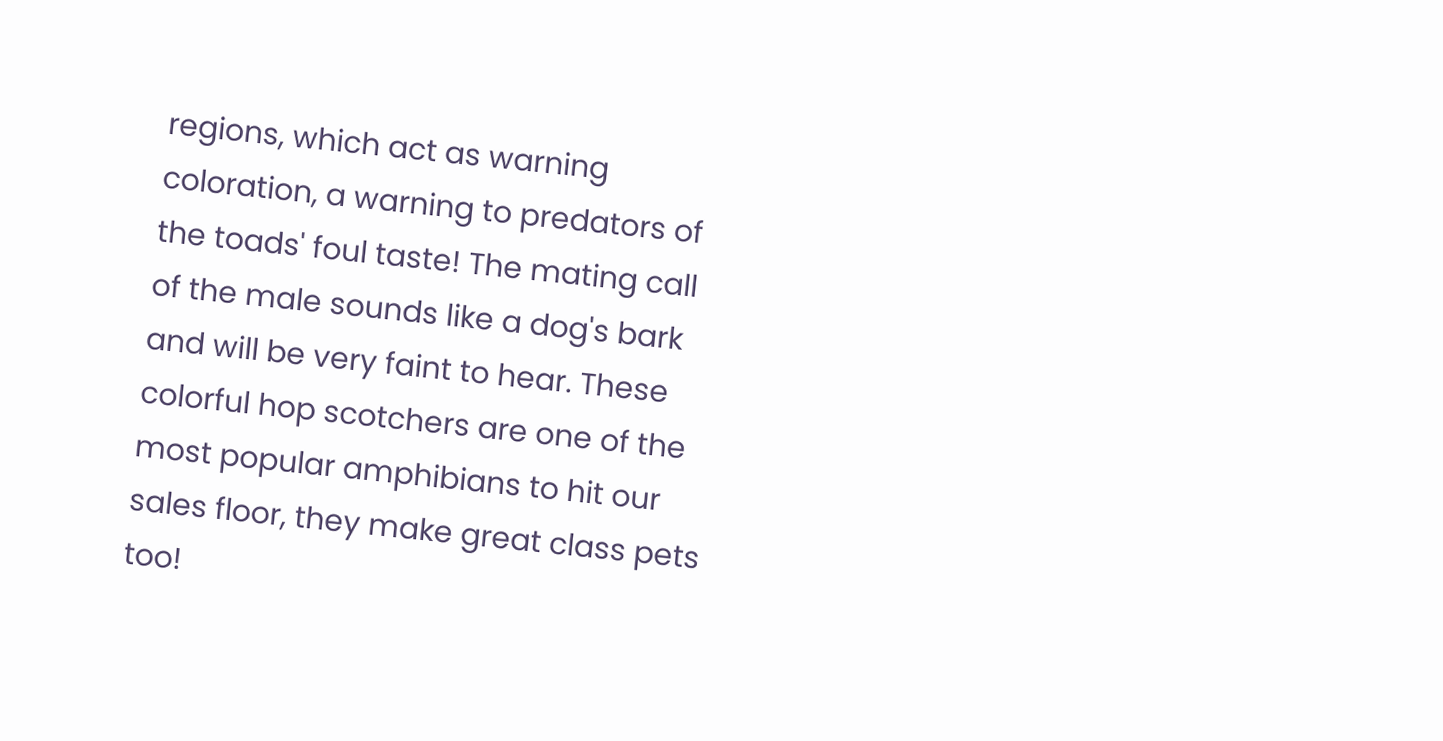regions, which act as warning coloration, a warning to predators of the toads' foul taste! The mating call of the male sounds like a dog's bark and will be very faint to hear. These colorful hop scotchers are one of the most popular amphibians to hit our sales floor, they make great class pets too!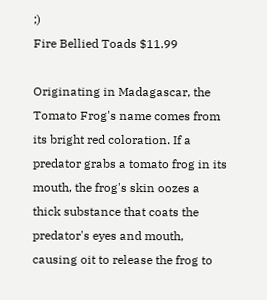;)
Fire Bellied Toads $11.99

Originating in Madagascar, the Tomato Frog's name comes from its bright red coloration. If a predator grabs a tomato frog in its mouth, the frog's skin oozes a thick substance that coats the predator's eyes and mouth, causing oit to release the frog to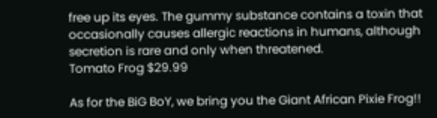free up its eyes. The gummy substance contains a toxin that occasionally causes allergic reactions in humans, although secretion is rare and only when threatened.
Tomato Frog $29.99

As for the BiG BoY, we bring you the Giant African Pixie Frog!!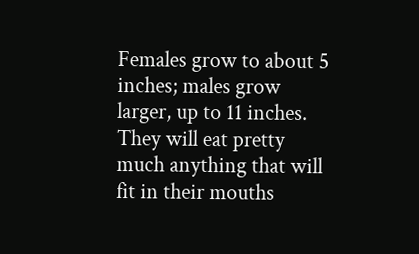Females grow to about 5 inches; males grow larger, up to 11 inches. They will eat pretty much anything that will fit in their mouths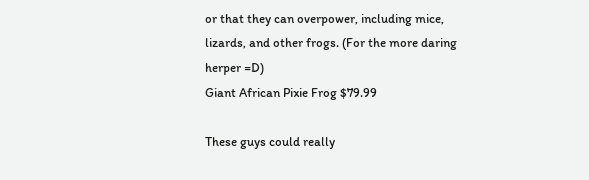or that they can overpower, including mice, lizards, and other frogs. (For the more daring herper =D)
Giant African Pixie Frog $79.99

These guys could really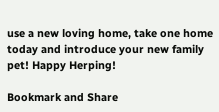use a new loving home, take one home today and introduce your new family pet! Happy Herping!

Bookmark and Share